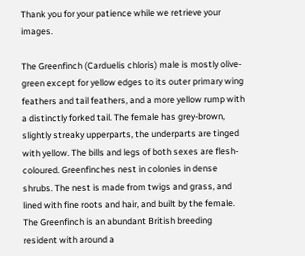Thank you for your patience while we retrieve your images.

The Greenfinch (Carduelis chloris) male is mostly olive-green except for yellow edges to its outer primary wing feathers and tail feathers, and a more yellow rump with a distinctly forked tail. The female has grey-brown, slightly streaky upperparts, the underparts are tinged with yellow. The bills and legs of both sexes are flesh-coloured. Greenfinches nest in colonies in dense shrubs. The nest is made from twigs and grass, and lined with fine roots and hair, and built by the female. The Greenfinch is an abundant British breeding resident with around a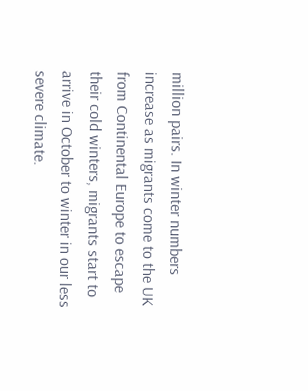million pairs. In winter numbers increase as migrants come to the UK from Continental Europe to escape their cold winters, migrants start to arrive in October to winter in our less severe climate.